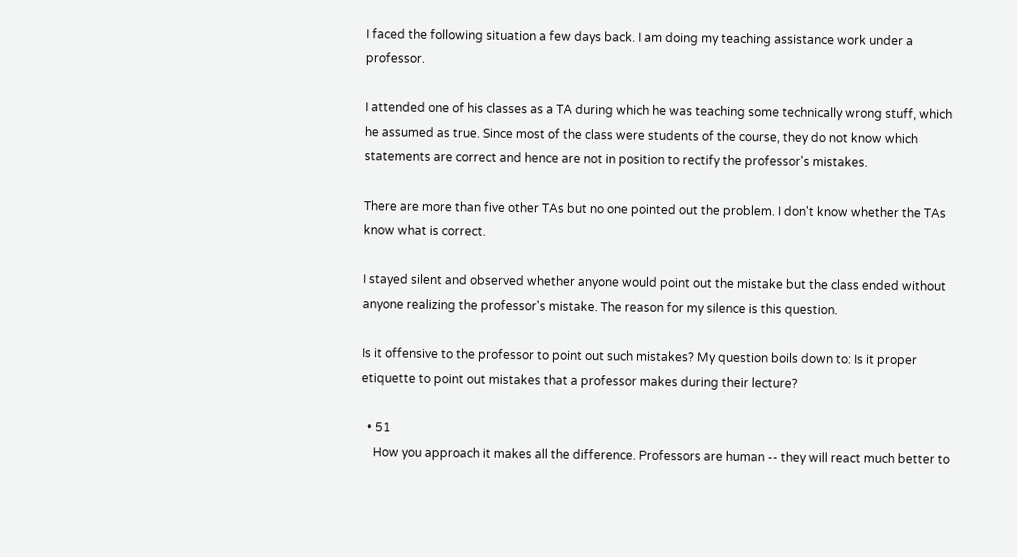I faced the following situation a few days back. I am doing my teaching assistance work under a professor.

I attended one of his classes as a TA during which he was teaching some technically wrong stuff, which he assumed as true. Since most of the class were students of the course, they do not know which statements are correct and hence are not in position to rectify the professor's mistakes.

There are more than five other TAs but no one pointed out the problem. I don't know whether the TAs know what is correct.

I stayed silent and observed whether anyone would point out the mistake but the class ended without anyone realizing the professor's mistake. The reason for my silence is this question.

Is it offensive to the professor to point out such mistakes? My question boils down to: Is it proper etiquette to point out mistakes that a professor makes during their lecture?

  • 51
    How you approach it makes all the difference. Professors are human -- they will react much better to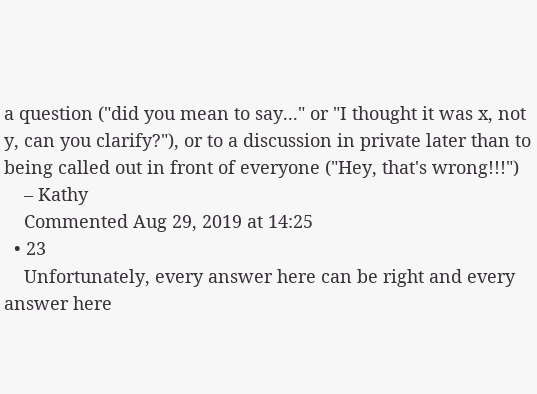a question ("did you mean to say..." or "I thought it was x, not y, can you clarify?"), or to a discussion in private later than to being called out in front of everyone ("Hey, that's wrong!!!")
    – Kathy
    Commented Aug 29, 2019 at 14:25
  • 23
    Unfortunately, every answer here can be right and every answer here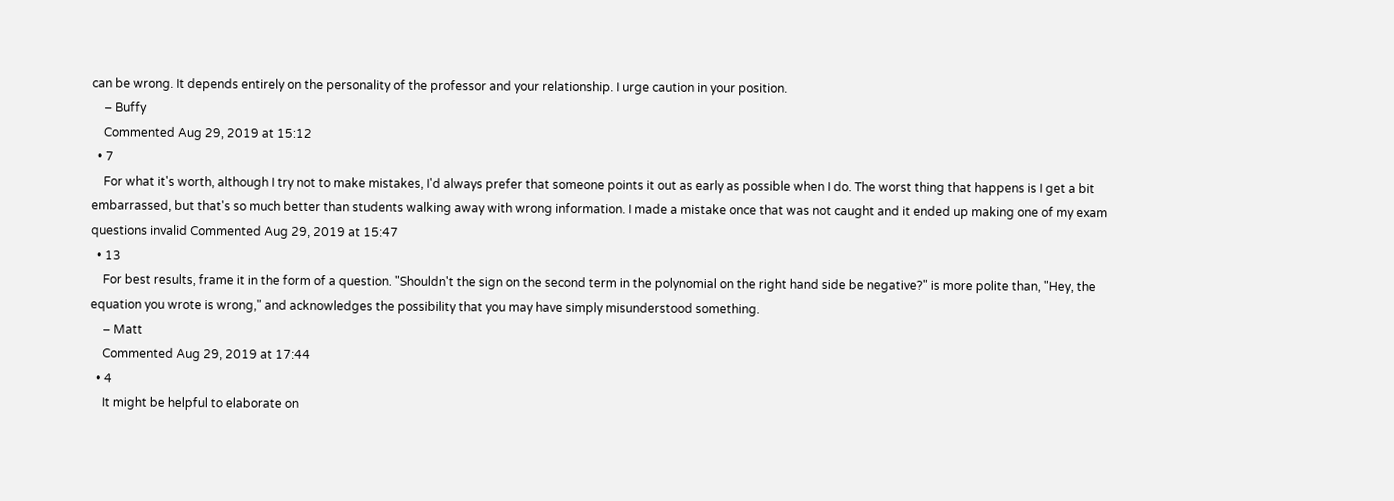can be wrong. It depends entirely on the personality of the professor and your relationship. I urge caution in your position.
    – Buffy
    Commented Aug 29, 2019 at 15:12
  • 7
    For what it's worth, although I try not to make mistakes, I'd always prefer that someone points it out as early as possible when I do. The worst thing that happens is I get a bit embarrassed, but that's so much better than students walking away with wrong information. I made a mistake once that was not caught and it ended up making one of my exam questions invalid Commented Aug 29, 2019 at 15:47
  • 13
    For best results, frame it in the form of a question. "Shouldn't the sign on the second term in the polynomial on the right hand side be negative?" is more polite than, "Hey, the equation you wrote is wrong," and acknowledges the possibility that you may have simply misunderstood something.
    – Matt
    Commented Aug 29, 2019 at 17:44
  • 4
    It might be helpful to elaborate on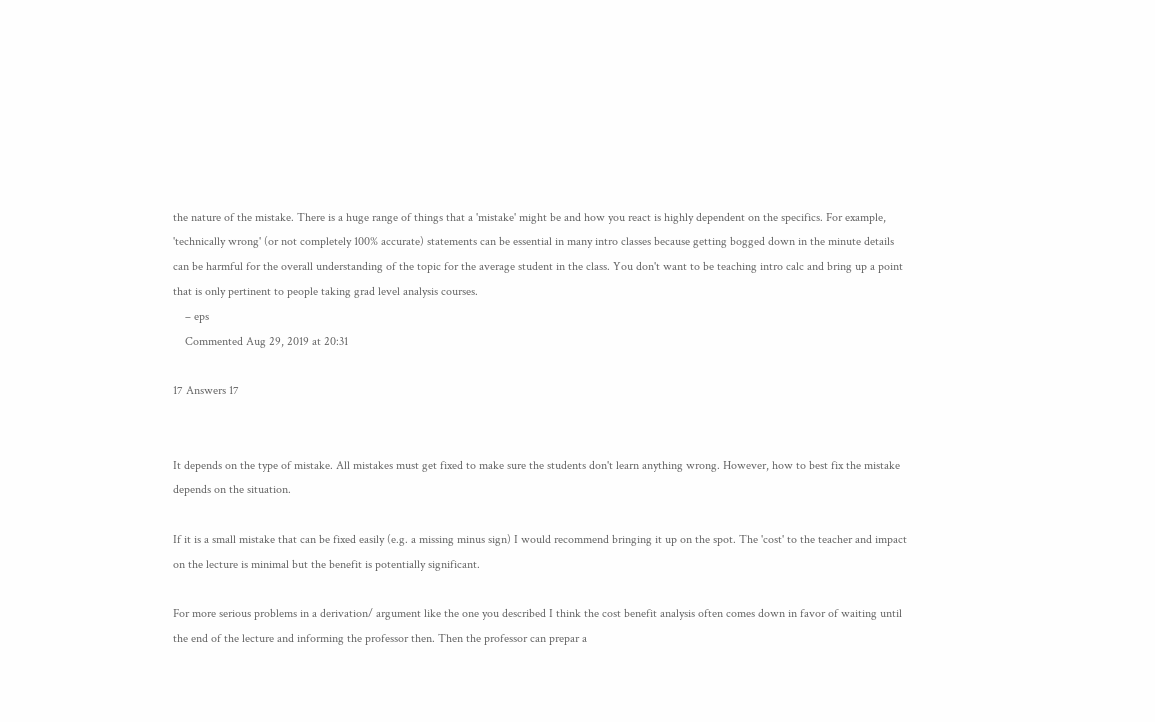the nature of the mistake. There is a huge range of things that a 'mistake' might be and how you react is highly dependent on the specifics. For example, 'technically wrong' (or not completely 100% accurate) statements can be essential in many intro classes because getting bogged down in the minute details can be harmful for the overall understanding of the topic for the average student in the class. You don't want to be teaching intro calc and bring up a point that is only pertinent to people taking grad level analysis courses.
    – eps
    Commented Aug 29, 2019 at 20:31

17 Answers 17


It depends on the type of mistake. All mistakes must get fixed to make sure the students don't learn anything wrong. However, how to best fix the mistake depends on the situation.

If it is a small mistake that can be fixed easily (e.g. a missing minus sign) I would recommend bringing it up on the spot. The 'cost' to the teacher and impact on the lecture is minimal but the benefit is potentially significant.

For more serious problems in a derivation/ argument like the one you described I think the cost benefit analysis often comes down in favor of waiting until the end of the lecture and informing the professor then. Then the professor can prepar a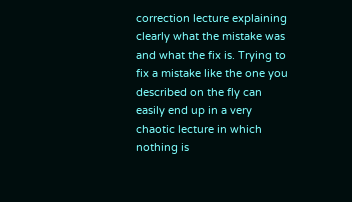correction lecture explaining clearly what the mistake was and what the fix is. Trying to fix a mistake like the one you described on the fly can easily end up in a very chaotic lecture in which nothing is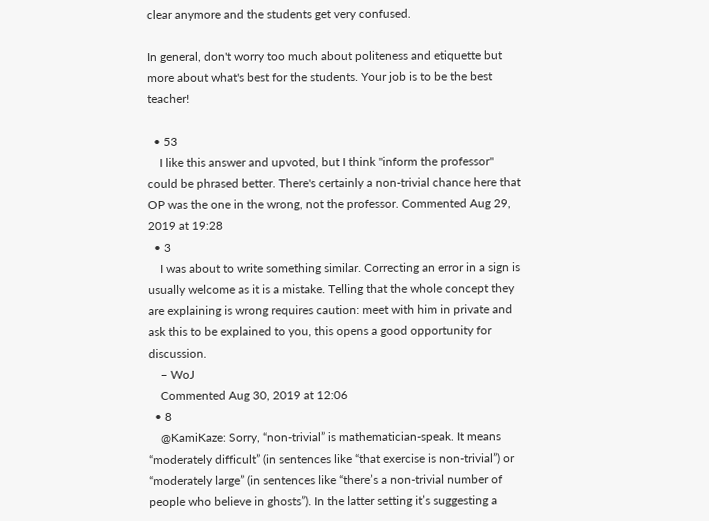clear anymore and the students get very confused.

In general, don't worry too much about politeness and etiquette but more about what's best for the students. Your job is to be the best teacher!

  • 53
    I like this answer and upvoted, but I think "inform the professor" could be phrased better. There's certainly a non-trivial chance here that OP was the one in the wrong, not the professor. Commented Aug 29, 2019 at 19:28
  • 3
    I was about to write something similar. Correcting an error in a sign is usually welcome as it is a mistake. Telling that the whole concept they are explaining is wrong requires caution: meet with him in private and ask this to be explained to you, this opens a good opportunity for discussion.
    – WoJ
    Commented Aug 30, 2019 at 12:06
  • 8
    @KamiKaze: Sorry, “non-trivial” is mathematician-speak. It means “moderately difficult” (in sentences like “that exercise is non-trivial”) or “moderately large” (in sentences like “there’s a non-trivial number of people who believe in ghosts”). In the latter setting it’s suggesting a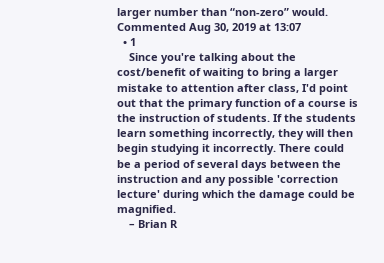larger number than “non-zero” would. Commented Aug 30, 2019 at 13:07
  • 1
    Since you're talking about the cost/benefit of waiting to bring a larger mistake to attention after class, I'd point out that the primary function of a course is the instruction of students. If the students learn something incorrectly, they will then begin studying it incorrectly. There could be a period of several days between the instruction and any possible 'correction lecture' during which the damage could be magnified.
    – Brian R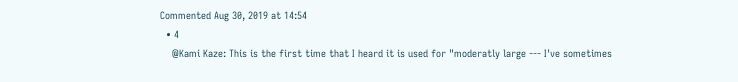Commented Aug 30, 2019 at 14:54
  • 4
    @Kami Kaze: This is the first time that I heard it is used for "moderatly large --- I've sometimes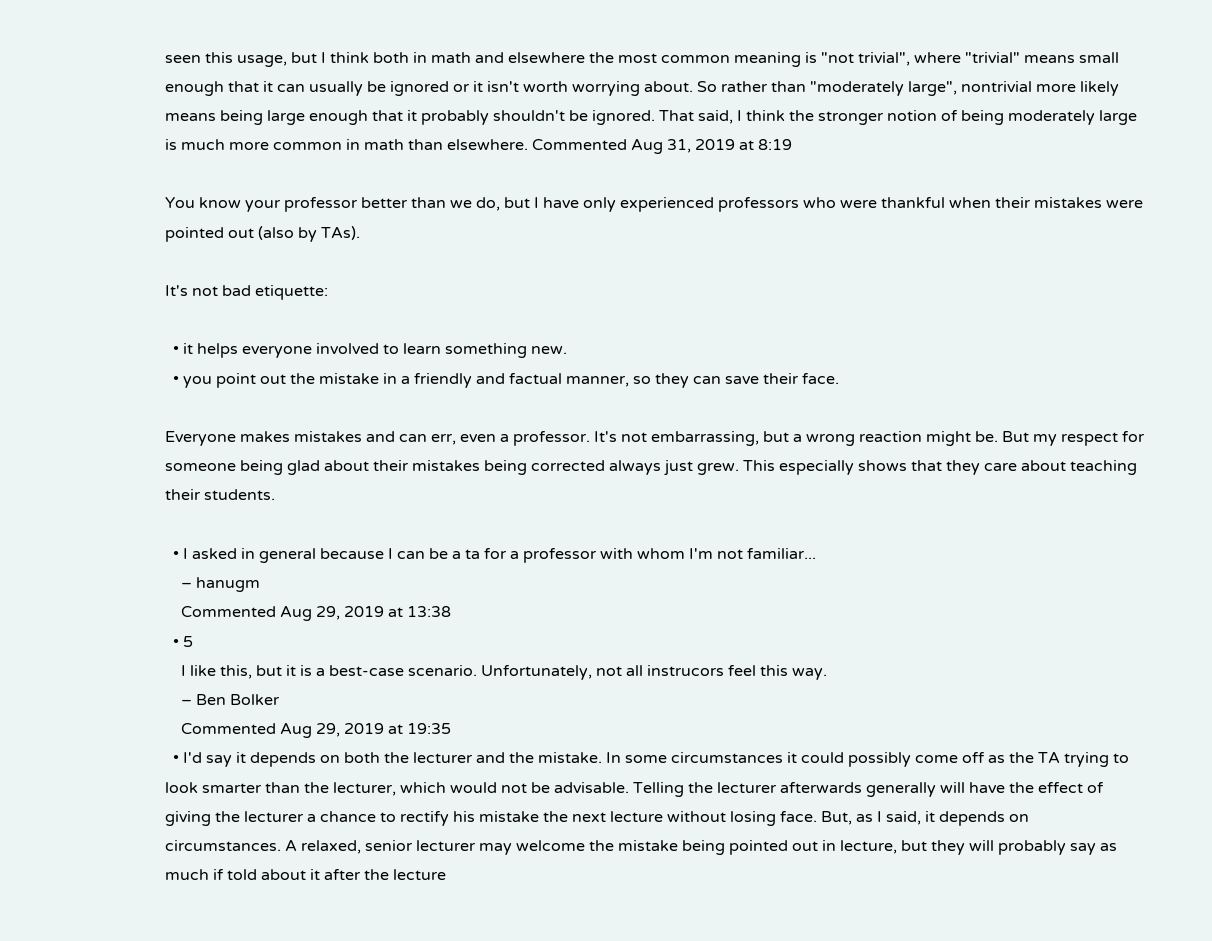seen this usage, but I think both in math and elsewhere the most common meaning is "not trivial", where "trivial" means small enough that it can usually be ignored or it isn't worth worrying about. So rather than "moderately large", nontrivial more likely means being large enough that it probably shouldn't be ignored. That said, I think the stronger notion of being moderately large is much more common in math than elsewhere. Commented Aug 31, 2019 at 8:19

You know your professor better than we do, but I have only experienced professors who were thankful when their mistakes were pointed out (also by TAs).

It's not bad etiquette:

  • it helps everyone involved to learn something new.
  • you point out the mistake in a friendly and factual manner, so they can save their face.

Everyone makes mistakes and can err, even a professor. It's not embarrassing, but a wrong reaction might be. But my respect for someone being glad about their mistakes being corrected always just grew. This especially shows that they care about teaching their students.

  • I asked in general because I can be a ta for a professor with whom I'm not familiar...
    – hanugm
    Commented Aug 29, 2019 at 13:38
  • 5
    I like this, but it is a best-case scenario. Unfortunately, not all instrucors feel this way.
    – Ben Bolker
    Commented Aug 29, 2019 at 19:35
  • I'd say it depends on both the lecturer and the mistake. In some circumstances it could possibly come off as the TA trying to look smarter than the lecturer, which would not be advisable. Telling the lecturer afterwards generally will have the effect of giving the lecturer a chance to rectify his mistake the next lecture without losing face. But, as I said, it depends on circumstances. A relaxed, senior lecturer may welcome the mistake being pointed out in lecture, but they will probably say as much if told about it after the lecture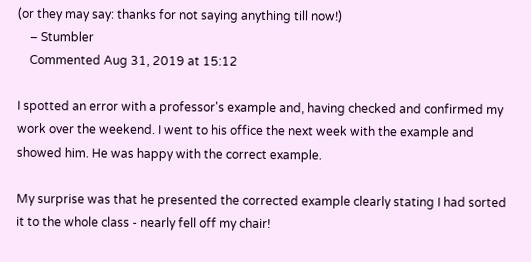(or they may say: thanks for not saying anything till now!)
    – Stumbler
    Commented Aug 31, 2019 at 15:12

I spotted an error with a professor's example and, having checked and confirmed my work over the weekend. I went to his office the next week with the example and showed him. He was happy with the correct example.

My surprise was that he presented the corrected example clearly stating I had sorted it to the whole class - nearly fell off my chair!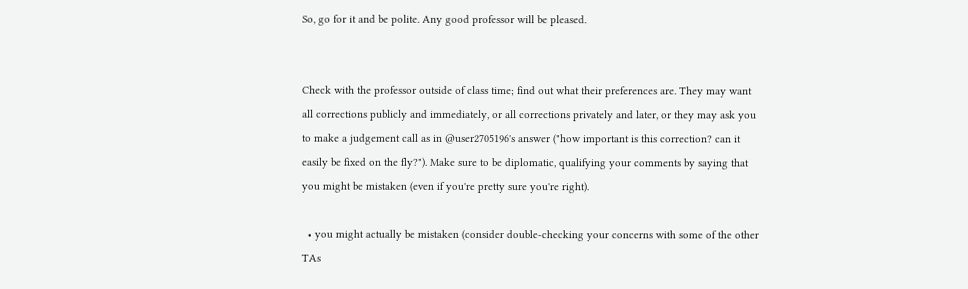So, go for it and be polite. Any good professor will be pleased.


Check with the professor outside of class time; find out what their preferences are. They may want all corrections publicly and immediately, or all corrections privately and later, or they may ask you to make a judgement call as in @user2705196's answer ("how important is this correction? can it easily be fixed on the fly?"). Make sure to be diplomatic, qualifying your comments by saying that you might be mistaken (even if you're pretty sure you're right).

  • you might actually be mistaken (consider double-checking your concerns with some of the other TAs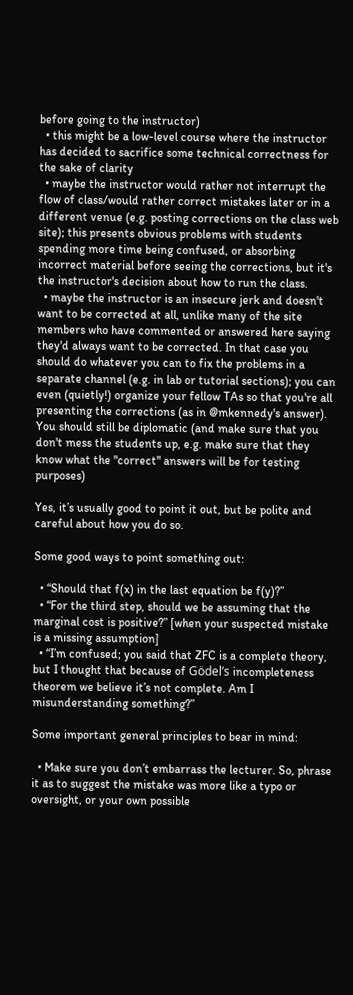before going to the instructor)
  • this might be a low-level course where the instructor has decided to sacrifice some technical correctness for the sake of clarity
  • maybe the instructor would rather not interrupt the flow of class/would rather correct mistakes later or in a different venue (e.g. posting corrections on the class web site); this presents obvious problems with students spending more time being confused, or absorbing incorrect material before seeing the corrections, but it's the instructor's decision about how to run the class.
  • maybe the instructor is an insecure jerk and doesn't want to be corrected at all, unlike many of the site members who have commented or answered here saying they'd always want to be corrected. In that case you should do whatever you can to fix the problems in a separate channel (e.g. in lab or tutorial sections); you can even (quietly!) organize your fellow TAs so that you're all presenting the corrections (as in @mkennedy's answer). You should still be diplomatic (and make sure that you don't mess the students up, e.g. make sure that they know what the "correct" answers will be for testing purposes)

Yes, it’s usually good to point it out, but be polite and careful about how you do so.

Some good ways to point something out:

  • “Should that f(x) in the last equation be f(y)?”
  • “For the third step, should we be assuming that the marginal cost is positive?” [when your suspected mistake is a missing assumption]
  • “I’m confused; you said that ZFC is a complete theory, but I thought that because of Gödel’s incompleteness theorem we believe it’s not complete. Am I misunderstanding something?”

Some important general principles to bear in mind:

  • Make sure you don’t embarrass the lecturer. So, phrase it as to suggest the mistake was more like a typo or oversight, or your own possible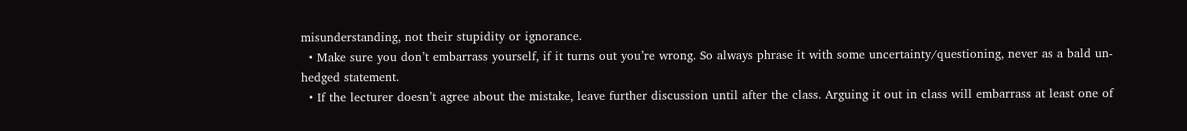misunderstanding, not their stupidity or ignorance.
  • Make sure you don’t embarrass yourself, if it turns out you’re wrong. So always phrase it with some uncertainty/questioning, never as a bald un-hedged statement.
  • If the lecturer doesn’t agree about the mistake, leave further discussion until after the class. Arguing it out in class will embarrass at least one of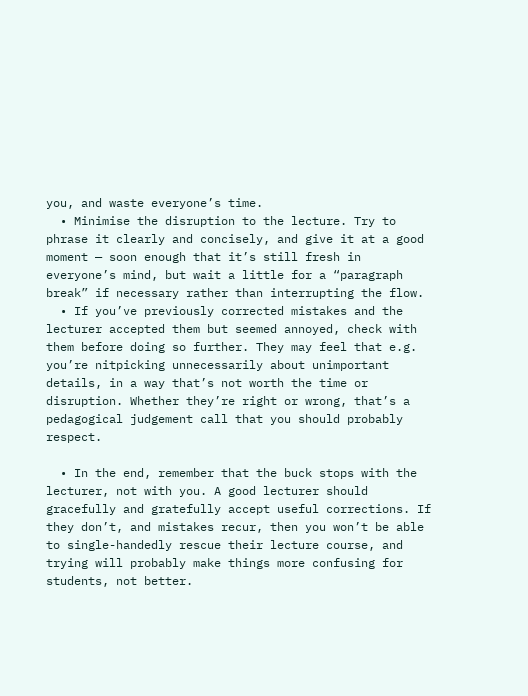you, and waste everyone’s time.
  • Minimise the disruption to the lecture. Try to phrase it clearly and concisely, and give it at a good moment — soon enough that it’s still fresh in everyone’s mind, but wait a little for a “paragraph break” if necessary rather than interrupting the flow.
  • If you’ve previously corrected mistakes and the lecturer accepted them but seemed annoyed, check with them before doing so further. They may feel that e.g. you’re nitpicking unnecessarily about unimportant details, in a way that’s not worth the time or disruption. Whether they’re right or wrong, that’s a pedagogical judgement call that you should probably respect.

  • In the end, remember that the buck stops with the lecturer, not with you. A good lecturer should gracefully and gratefully accept useful corrections. If they don’t, and mistakes recur, then you won’t be able to single-handedly rescue their lecture course, and trying will probably make things more confusing for students, not better.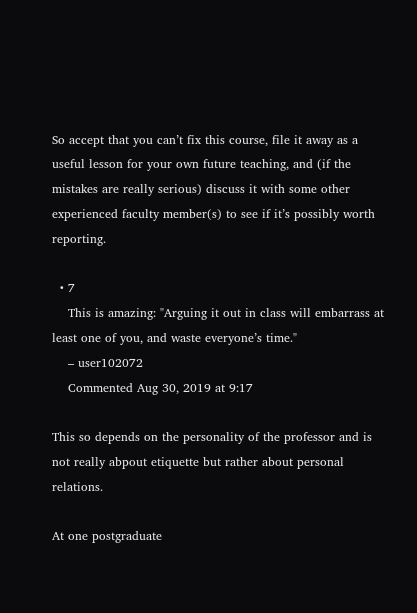So accept that you can’t fix this course, file it away as a useful lesson for your own future teaching, and (if the mistakes are really serious) discuss it with some other experienced faculty member(s) to see if it’s possibly worth reporting.

  • 7
    This is amazing: "Arguing it out in class will embarrass at least one of you, and waste everyone’s time."
    – user102072
    Commented Aug 30, 2019 at 9:17

This so depends on the personality of the professor and is not really abpout etiquette but rather about personal relations.

At one postgraduate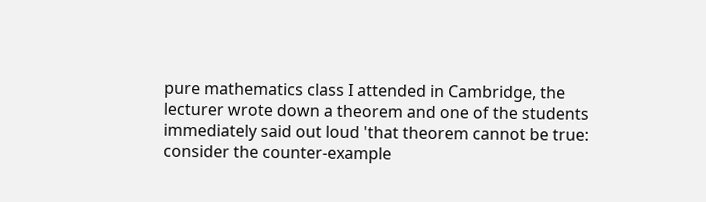pure mathematics class I attended in Cambridge, the lecturer wrote down a theorem and one of the students immediately said out loud 'that theorem cannot be true: consider the counter-example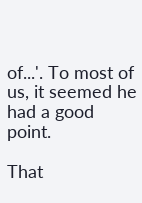of...'. To most of us, it seemed he had a good point.

That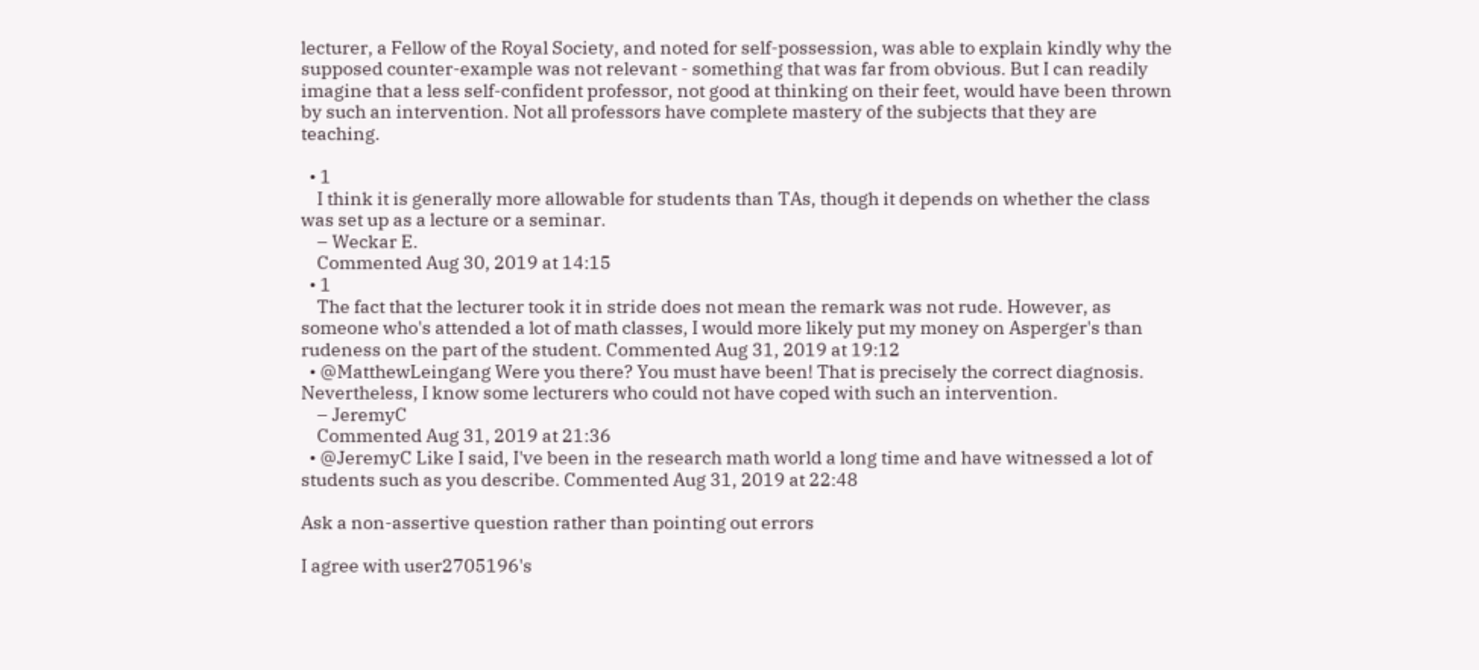lecturer, a Fellow of the Royal Society, and noted for self-possession, was able to explain kindly why the supposed counter-example was not relevant - something that was far from obvious. But I can readily imagine that a less self-confident professor, not good at thinking on their feet, would have been thrown by such an intervention. Not all professors have complete mastery of the subjects that they are teaching.

  • 1
    I think it is generally more allowable for students than TAs, though it depends on whether the class was set up as a lecture or a seminar.
    – Weckar E.
    Commented Aug 30, 2019 at 14:15
  • 1
    The fact that the lecturer took it in stride does not mean the remark was not rude. However, as someone who's attended a lot of math classes, I would more likely put my money on Asperger's than rudeness on the part of the student. Commented Aug 31, 2019 at 19:12
  • @MatthewLeingang Were you there? You must have been! That is precisely the correct diagnosis. Nevertheless, I know some lecturers who could not have coped with such an intervention.
    – JeremyC
    Commented Aug 31, 2019 at 21:36
  • @JeremyC Like I said, I've been in the research math world a long time and have witnessed a lot of students such as you describe. Commented Aug 31, 2019 at 22:48

Ask a non-assertive question rather than pointing out errors

I agree with user2705196's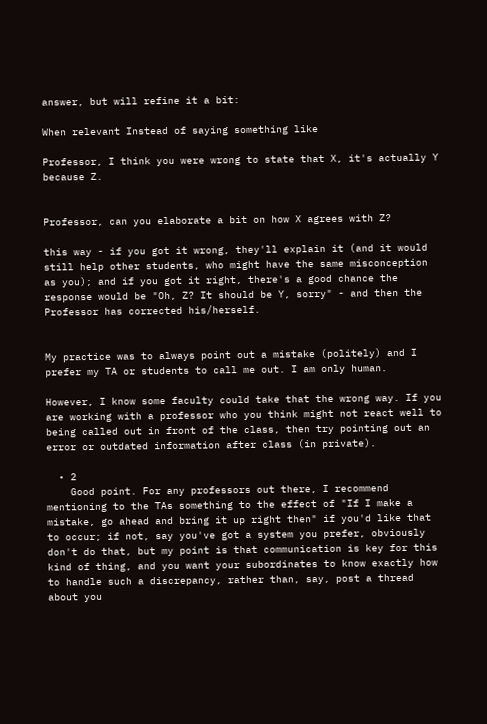answer, but will refine it a bit:

When relevant Instead of saying something like

Professor, I think you were wrong to state that X, it's actually Y because Z.


Professor, can you elaborate a bit on how X agrees with Z?

this way - if you got it wrong, they'll explain it (and it would still help other students, who might have the same misconception as you); and if you got it right, there's a good chance the response would be "Oh, Z? It should be Y, sorry" - and then the Professor has corrected his/herself.


My practice was to always point out a mistake (politely) and I prefer my TA or students to call me out. I am only human.

However, I know some faculty could take that the wrong way. If you are working with a professor who you think might not react well to being called out in front of the class, then try pointing out an error or outdated information after class (in private).

  • 2
    Good point. For any professors out there, I recommend mentioning to the TAs something to the effect of "If I make a mistake, go ahead and bring it up right then" if you'd like that to occur; if not, say you've got a system you prefer, obviously don't do that, but my point is that communication is key for this kind of thing, and you want your subordinates to know exactly how to handle such a discrepancy, rather than, say, post a thread about you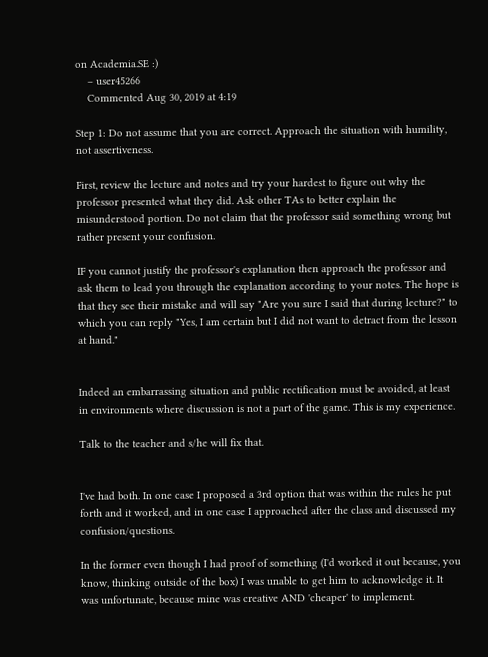on Academia.SE :)
    – user45266
    Commented Aug 30, 2019 at 4:19

Step 1: Do not assume that you are correct. Approach the situation with humility, not assertiveness.

First, review the lecture and notes and try your hardest to figure out why the professor presented what they did. Ask other TAs to better explain the misunderstood portion. Do not claim that the professor said something wrong but rather present your confusion.

IF you cannot justify the professor's explanation then approach the professor and ask them to lead you through the explanation according to your notes. The hope is that they see their mistake and will say "Are you sure I said that during lecture?" to which you can reply "Yes, I am certain but I did not want to detract from the lesson at hand."


Indeed an embarrassing situation and public rectification must be avoided, at least in environments where discussion is not a part of the game. This is my experience.

Talk to the teacher and s/he will fix that.


I've had both. In one case I proposed a 3rd option that was within the rules he put forth and it worked, and in one case I approached after the class and discussed my confusion/questions.

In the former even though I had proof of something (I'd worked it out because, you know, thinking outside of the box) I was unable to get him to acknowledge it. It was unfortunate, because mine was creative AND 'cheaper' to implement.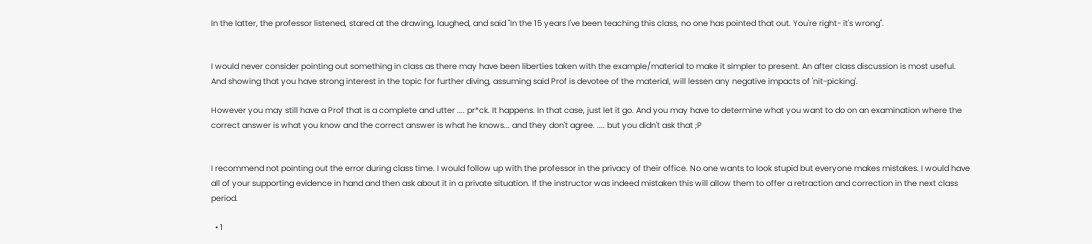In the latter, the professor listened, stared at the drawing, laughed, and said "In the 15 years I've been teaching this class, no one has pointed that out. You're right- it's wrong".


I would never consider pointing out something in class as there may have been liberties taken with the example/material to make it simpler to present. An after class discussion is most useful. And showing that you have strong interest in the topic for further diving, assuming said Prof is devotee of the material, will lessen any negative impacts of 'nit-picking'.

However you may still have a Prof that is a complete and utter .... pr*ck. It happens. In that case, just let it go. And you may have to determine what you want to do on an examination where the correct answer is what you know and the correct answer is what he knows... and they don't agree. .... but you didn't ask that ;P


I recommend not pointing out the error during class time. I would follow up with the professor in the privacy of their office. No one wants to look stupid but everyone makes mistakes. I would have all of your supporting evidence in hand and then ask about it in a private situation. If the instructor was indeed mistaken this will allow them to offer a retraction and correction in the next class period.

  • 1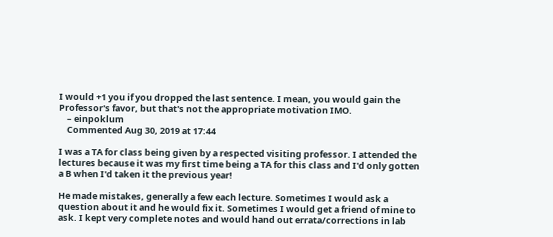I would +1 you if you dropped the last sentence. I mean, you would gain the Professor's favor, but that's not the appropriate motivation IMO.
    – einpoklum
    Commented Aug 30, 2019 at 17:44

I was a TA for class being given by a respected visiting professor. I attended the lectures because it was my first time being a TA for this class and I'd only gotten a B when I'd taken it the previous year!

He made mistakes, generally a few each lecture. Sometimes I would ask a question about it and he would fix it. Sometimes I would get a friend of mine to ask. I kept very complete notes and would hand out errata/corrections in lab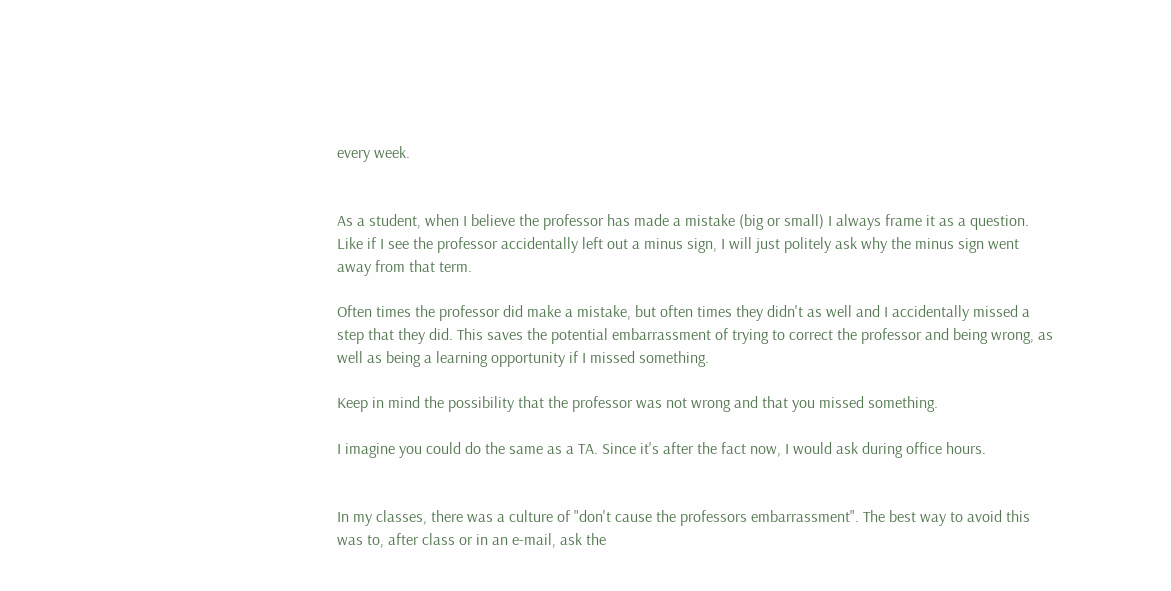every week.


As a student, when I believe the professor has made a mistake (big or small) I always frame it as a question. Like if I see the professor accidentally left out a minus sign, I will just politely ask why the minus sign went away from that term.

Often times the professor did make a mistake, but often times they didn't as well and I accidentally missed a step that they did. This saves the potential embarrassment of trying to correct the professor and being wrong, as well as being a learning opportunity if I missed something.

Keep in mind the possibility that the professor was not wrong and that you missed something.

I imagine you could do the same as a TA. Since it's after the fact now, I would ask during office hours.


In my classes, there was a culture of "don't cause the professors embarrassment". The best way to avoid this was to, after class or in an e-mail, ask the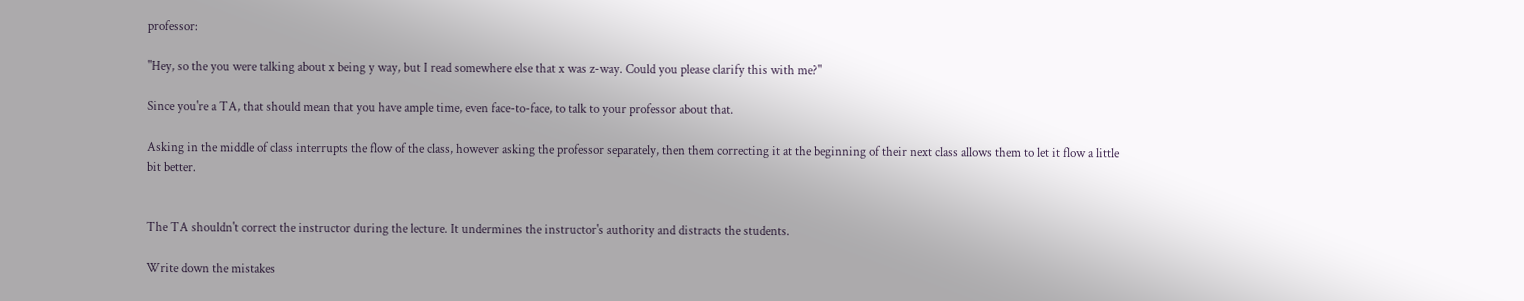professor:

"Hey, so the you were talking about x being y way, but I read somewhere else that x was z-way. Could you please clarify this with me?"

Since you're a TA, that should mean that you have ample time, even face-to-face, to talk to your professor about that.

Asking in the middle of class interrupts the flow of the class, however asking the professor separately, then them correcting it at the beginning of their next class allows them to let it flow a little bit better.


The TA shouldn't correct the instructor during the lecture. It undermines the instructor's authority and distracts the students.

Write down the mistakes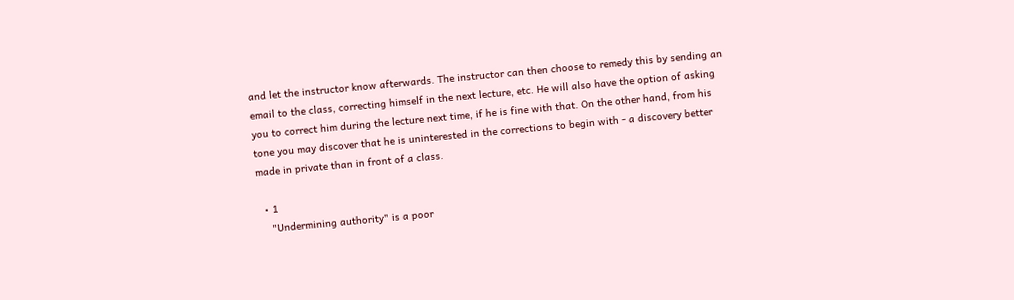and let the instructor know afterwards. The instructor can then choose to remedy this by sending an email to the class, correcting himself in the next lecture, etc. He will also have the option of asking you to correct him during the lecture next time, if he is fine with that. On the other hand, from his tone you may discover that he is uninterested in the corrections to begin with - a discovery better made in private than in front of a class.

  • 1
    "Undermining authority" is a poor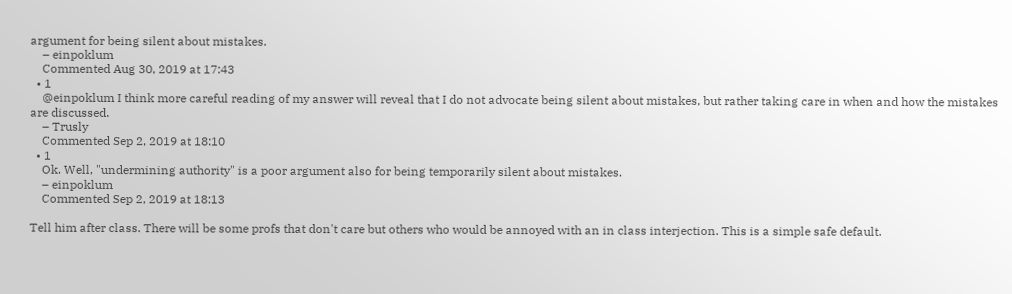argument for being silent about mistakes.
    – einpoklum
    Commented Aug 30, 2019 at 17:43
  • 1
    @einpoklum I think more careful reading of my answer will reveal that I do not advocate being silent about mistakes, but rather taking care in when and how the mistakes are discussed.
    – Trusly
    Commented Sep 2, 2019 at 18:10
  • 1
    Ok. Well, "undermining authority" is a poor argument also for being temporarily silent about mistakes.
    – einpoklum
    Commented Sep 2, 2019 at 18:13

Tell him after class. There will be some profs that don't care but others who would be annoyed with an in class interjection. This is a simple safe default.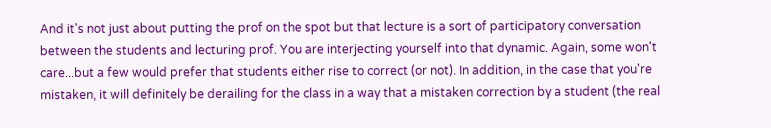And it's not just about putting the prof on the spot but that lecture is a sort of participatory conversation between the students and lecturing prof. You are interjecting yourself into that dynamic. Again, some won't care...but a few would prefer that students either rise to correct (or not). In addition, in the case that you're mistaken, it will definitely be derailing for the class in a way that a mistaken correction by a student (the real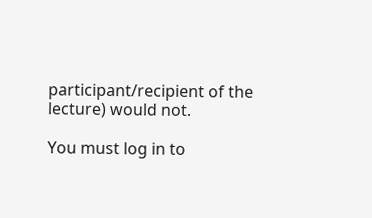participant/recipient of the lecture) would not.

You must log in to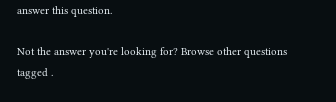answer this question.

Not the answer you're looking for? Browse other questions tagged .